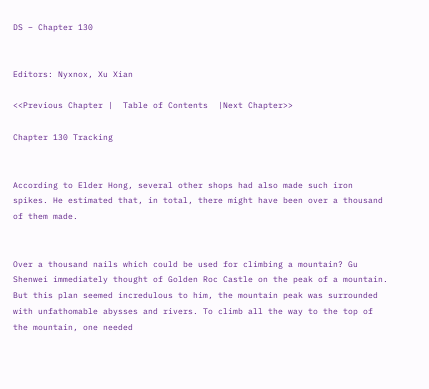DS – Chapter 130


Editors: Nyxnox, Xu Xian

<<Previous Chapter |  Table of Contents  |Next Chapter>>

Chapter 130 Tracking


According to Elder Hong, several other shops had also made such iron spikes. He estimated that, in total, there might have been over a thousand of them made.


Over a thousand nails which could be used for climbing a mountain? Gu Shenwei immediately thought of Golden Roc Castle on the peak of a mountain. But this plan seemed incredulous to him, the mountain peak was surrounded with unfathomable abysses and rivers. To climb all the way to the top of the mountain, one needed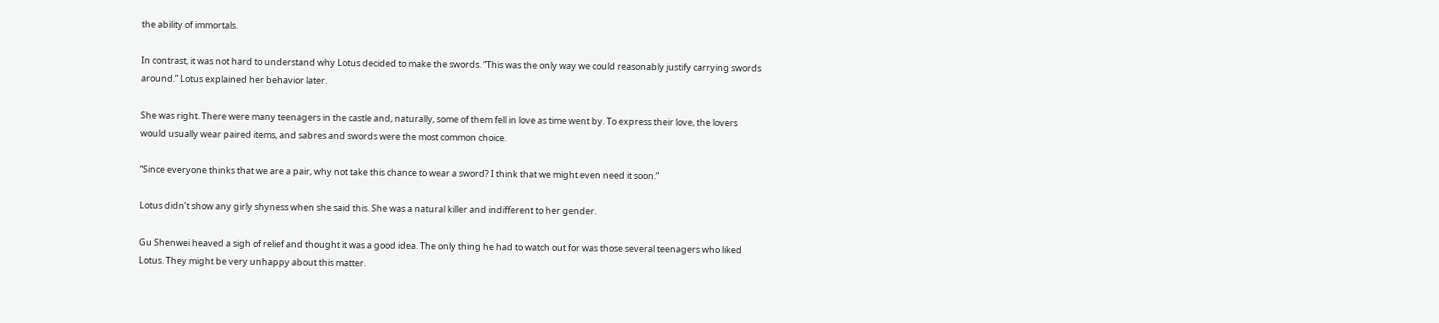the ability of immortals.

In contrast, it was not hard to understand why Lotus decided to make the swords. “This was the only way we could reasonably justify carrying swords around.” Lotus explained her behavior later.

She was right. There were many teenagers in the castle and, naturally, some of them fell in love as time went by. To express their love, the lovers would usually wear paired items, and sabres and swords were the most common choice.

“Since everyone thinks that we are a pair, why not take this chance to wear a sword? I think that we might even need it soon.”

Lotus didn’t show any girly shyness when she said this. She was a natural killer and indifferent to her gender.

Gu Shenwei heaved a sigh of relief and thought it was a good idea. The only thing he had to watch out for was those several teenagers who liked Lotus. They might be very unhappy about this matter.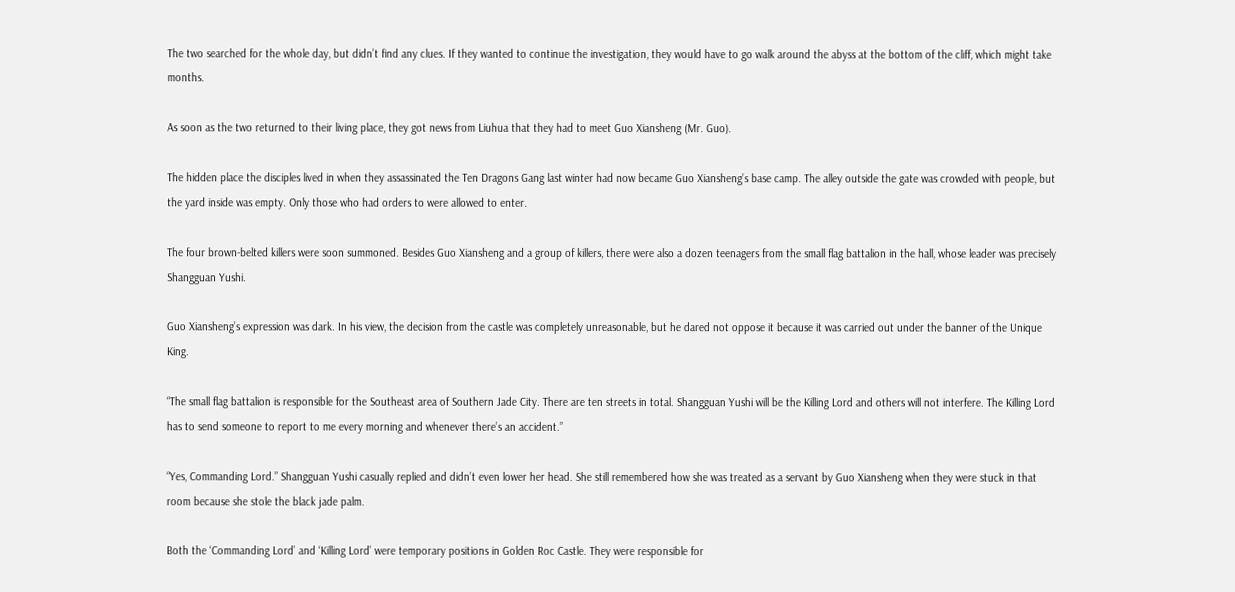The two searched for the whole day, but didn’t find any clues. If they wanted to continue the investigation, they would have to go walk around the abyss at the bottom of the cliff, which might take months.

As soon as the two returned to their living place, they got news from Liuhua that they had to meet Guo Xiansheng (Mr. Guo).

The hidden place the disciples lived in when they assassinated the Ten Dragons Gang last winter had now became Guo Xiansheng’s base camp. The alley outside the gate was crowded with people, but the yard inside was empty. Only those who had orders to were allowed to enter.

The four brown-belted killers were soon summoned. Besides Guo Xiansheng and a group of killers, there were also a dozen teenagers from the small flag battalion in the hall, whose leader was precisely Shangguan Yushi.

Guo Xiansheng’s expression was dark. In his view, the decision from the castle was completely unreasonable, but he dared not oppose it because it was carried out under the banner of the Unique King.

“The small flag battalion is responsible for the Southeast area of Southern Jade City. There are ten streets in total. Shangguan Yushi will be the Killing Lord and others will not interfere. The Killing Lord has to send someone to report to me every morning and whenever there’s an accident.”

“Yes, Commanding Lord.” Shangguan Yushi casually replied and didn’t even lower her head. She still remembered how she was treated as a servant by Guo Xiansheng when they were stuck in that room because she stole the black jade palm.

Both the ‘Commanding Lord’ and ‘Killing Lord’ were temporary positions in Golden Roc Castle. They were responsible for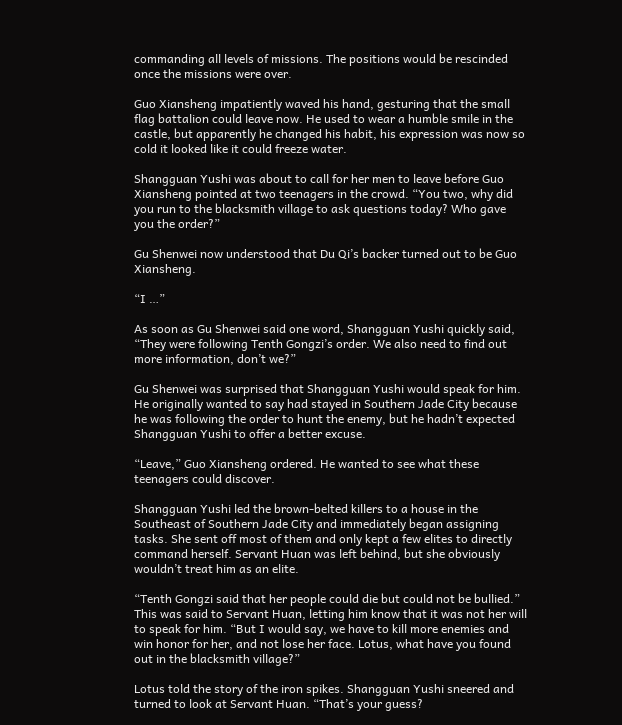commanding all levels of missions. The positions would be rescinded once the missions were over.

Guo Xiansheng impatiently waved his hand, gesturing that the small flag battalion could leave now. He used to wear a humble smile in the castle, but apparently he changed his habit, his expression was now so cold it looked like it could freeze water.

Shangguan Yushi was about to call for her men to leave before Guo Xiansheng pointed at two teenagers in the crowd. “You two, why did you run to the blacksmith village to ask questions today? Who gave you the order?”

Gu Shenwei now understood that Du Qi’s backer turned out to be Guo Xiansheng.

“I …”

As soon as Gu Shenwei said one word, Shangguan Yushi quickly said, “They were following Tenth Gongzi’s order. We also need to find out more information, don’t we?”

Gu Shenwei was surprised that Shangguan Yushi would speak for him. He originally wanted to say had stayed in Southern Jade City because he was following the order to hunt the enemy, but he hadn’t expected Shangguan Yushi to offer a better excuse.

“Leave,” Guo Xiansheng ordered. He wanted to see what these teenagers could discover.

Shangguan Yushi led the brown-belted killers to a house in the Southeast of Southern Jade City and immediately began assigning tasks. She sent off most of them and only kept a few elites to directly command herself. Servant Huan was left behind, but she obviously wouldn’t treat him as an elite.

“Tenth Gongzi said that her people could die but could not be bullied.” This was said to Servant Huan, letting him know that it was not her will to speak for him. “But I would say, we have to kill more enemies and win honor for her, and not lose her face. Lotus, what have you found out in the blacksmith village?”

Lotus told the story of the iron spikes. Shangguan Yushi sneered and turned to look at Servant Huan. “That’s your guess?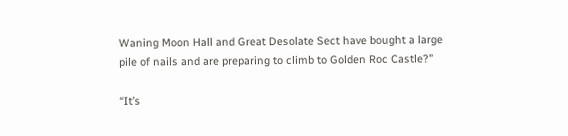Waning Moon Hall and Great Desolate Sect have bought a large pile of nails and are preparing to climb to Golden Roc Castle?”

“It’s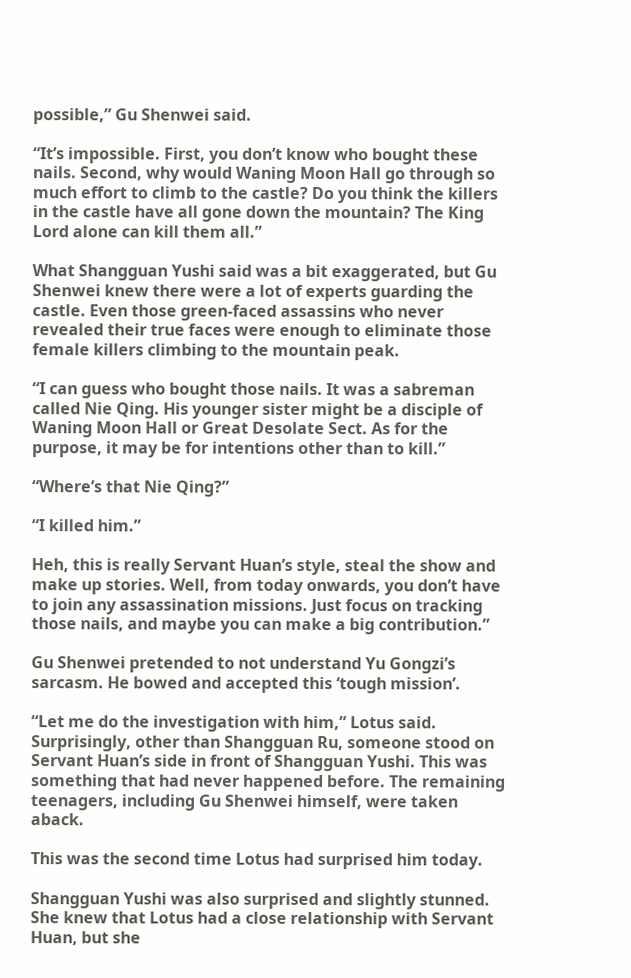possible,” Gu Shenwei said.

“It’s impossible. First, you don’t know who bought these nails. Second, why would Waning Moon Hall go through so much effort to climb to the castle? Do you think the killers in the castle have all gone down the mountain? The King Lord alone can kill them all.”

What Shangguan Yushi said was a bit exaggerated, but Gu Shenwei knew there were a lot of experts guarding the castle. Even those green-faced assassins who never revealed their true faces were enough to eliminate those female killers climbing to the mountain peak.

“I can guess who bought those nails. It was a sabreman called Nie Qing. His younger sister might be a disciple of Waning Moon Hall or Great Desolate Sect. As for the purpose, it may be for intentions other than to kill.”

“Where’s that Nie Qing?”

“I killed him.”

Heh, this is really Servant Huan’s style, steal the show and make up stories. Well, from today onwards, you don’t have to join any assassination missions. Just focus on tracking those nails, and maybe you can make a big contribution.”

Gu Shenwei pretended to not understand Yu Gongzi’s sarcasm. He bowed and accepted this ‘tough mission’.

“Let me do the investigation with him,” Lotus said. Surprisingly, other than Shangguan Ru, someone stood on Servant Huan’s side in front of Shangguan Yushi. This was something that had never happened before. The remaining teenagers, including Gu Shenwei himself, were taken aback.

This was the second time Lotus had surprised him today.

Shangguan Yushi was also surprised and slightly stunned. She knew that Lotus had a close relationship with Servant Huan, but she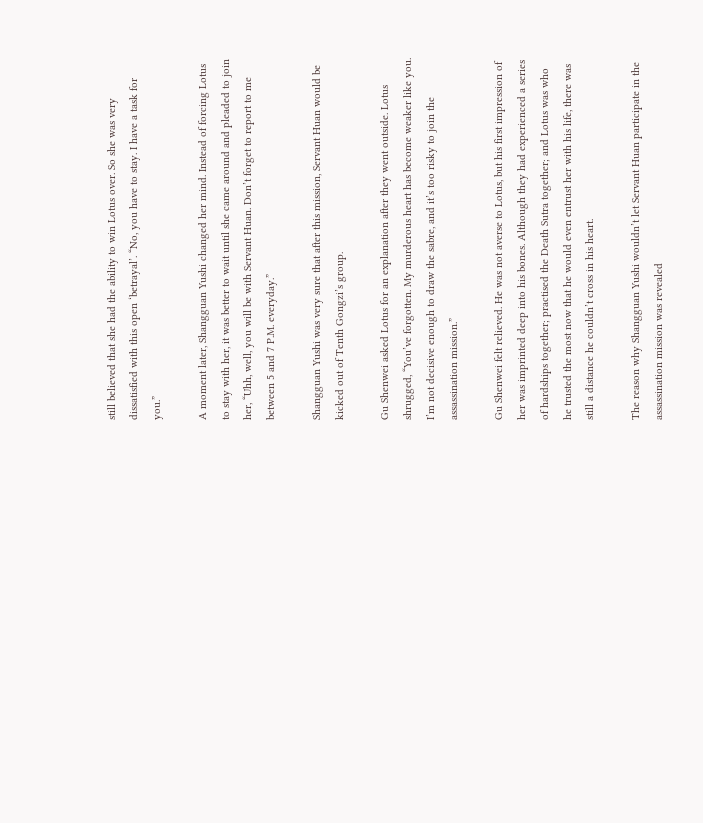still believed that she had the ability to win Lotus over. So she was very dissatisfied with this open ‘betrayal’. “No, you have to stay. I have a task for you.”

A moment later, Shangguan Yushi changed her mind. Instead of forcing Lotus to stay with her, it was better to wait until she came around and pleaded to join her, “Uhh, well, you will be with Servant Huan. Don’t forget to report to me between 5 and 7 P.M. everyday.”

Shangguan Yushi was very sure that after this mission, Servant Huan would be kicked out of Tenth Gongzi’s group.

Gu Shenwei asked Lotus for an explanation after they went outside. Lotus shrugged, “You’ve forgotten. My murderous heart has become weaker like you. I’m not decisive enough to draw the sabre, and it’s too risky to join the assassination mission.”

Gu Shenwei felt relieved. He was not averse to Lotus, but his first impression of her was imprinted deep into his bones. Although they had experienced a series of hardships together; practised the Death Sutra together; and Lotus was who he trusted the most now that he would even entrust her with his life, there was still a distance he couldn’t cross in his heart.

The reason why Shangguan Yushi wouldn’t let Servant Huan participate in the assassination mission was revealed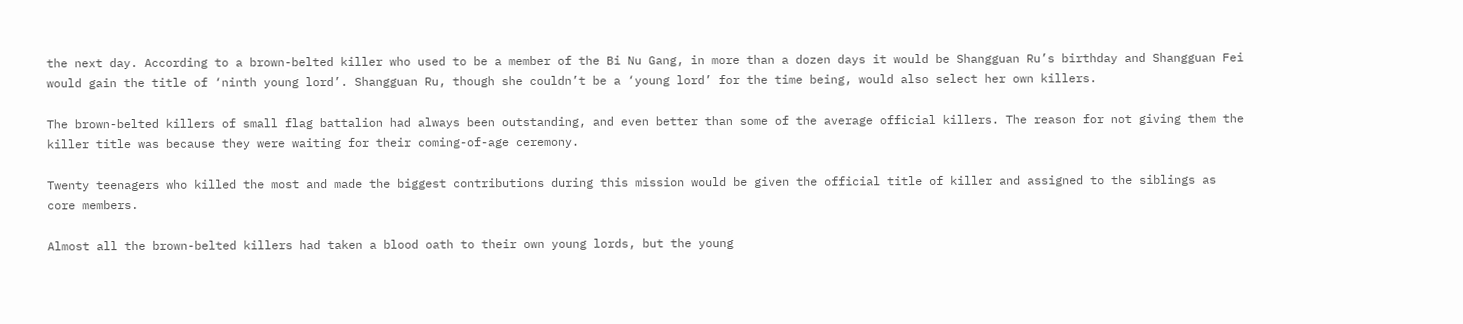the next day. According to a brown-belted killer who used to be a member of the Bi Nu Gang, in more than a dozen days it would be Shangguan Ru’s birthday and Shangguan Fei would gain the title of ‘ninth young lord’. Shangguan Ru, though she couldn’t be a ‘young lord’ for the time being, would also select her own killers.

The brown-belted killers of small flag battalion had always been outstanding, and even better than some of the average official killers. The reason for not giving them the killer title was because they were waiting for their coming-of-age ceremony.

Twenty teenagers who killed the most and made the biggest contributions during this mission would be given the official title of killer and assigned to the siblings as core members.

Almost all the brown-belted killers had taken a blood oath to their own young lords, but the young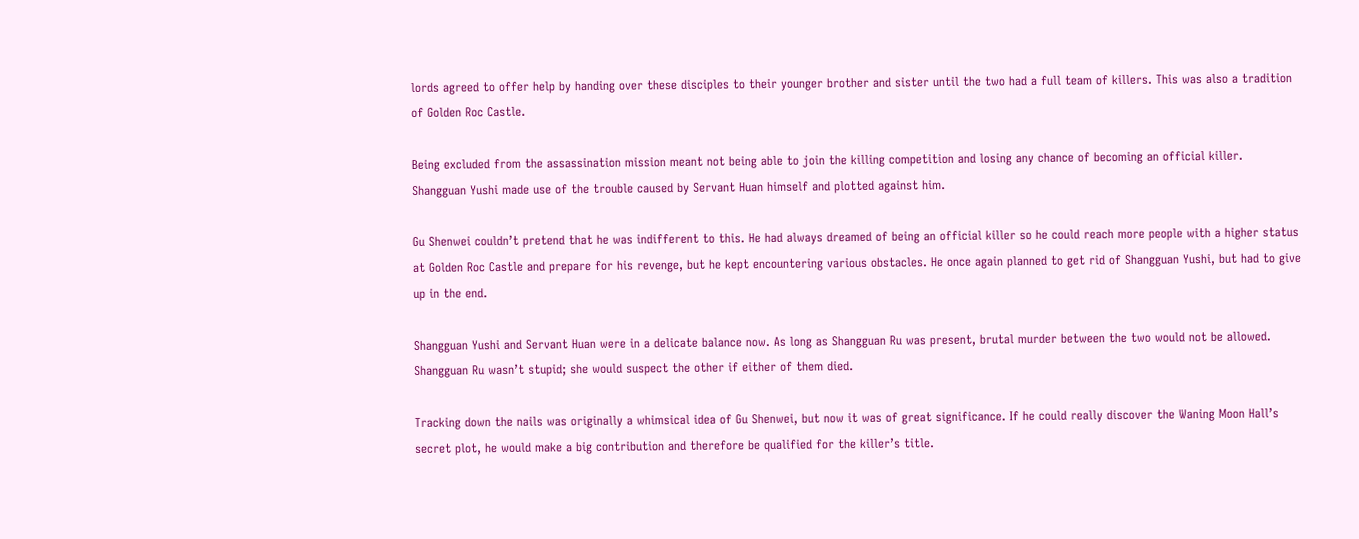lords agreed to offer help by handing over these disciples to their younger brother and sister until the two had a full team of killers. This was also a tradition of Golden Roc Castle.

Being excluded from the assassination mission meant not being able to join the killing competition and losing any chance of becoming an official killer. Shangguan Yushi made use of the trouble caused by Servant Huan himself and plotted against him.

Gu Shenwei couldn’t pretend that he was indifferent to this. He had always dreamed of being an official killer so he could reach more people with a higher status at Golden Roc Castle and prepare for his revenge, but he kept encountering various obstacles. He once again planned to get rid of Shangguan Yushi, but had to give up in the end.

Shangguan Yushi and Servant Huan were in a delicate balance now. As long as Shangguan Ru was present, brutal murder between the two would not be allowed. Shangguan Ru wasn’t stupid; she would suspect the other if either of them died.

Tracking down the nails was originally a whimsical idea of Gu Shenwei, but now it was of great significance. If he could really discover the Waning Moon Hall’s secret plot, he would make a big contribution and therefore be qualified for the killer’s title.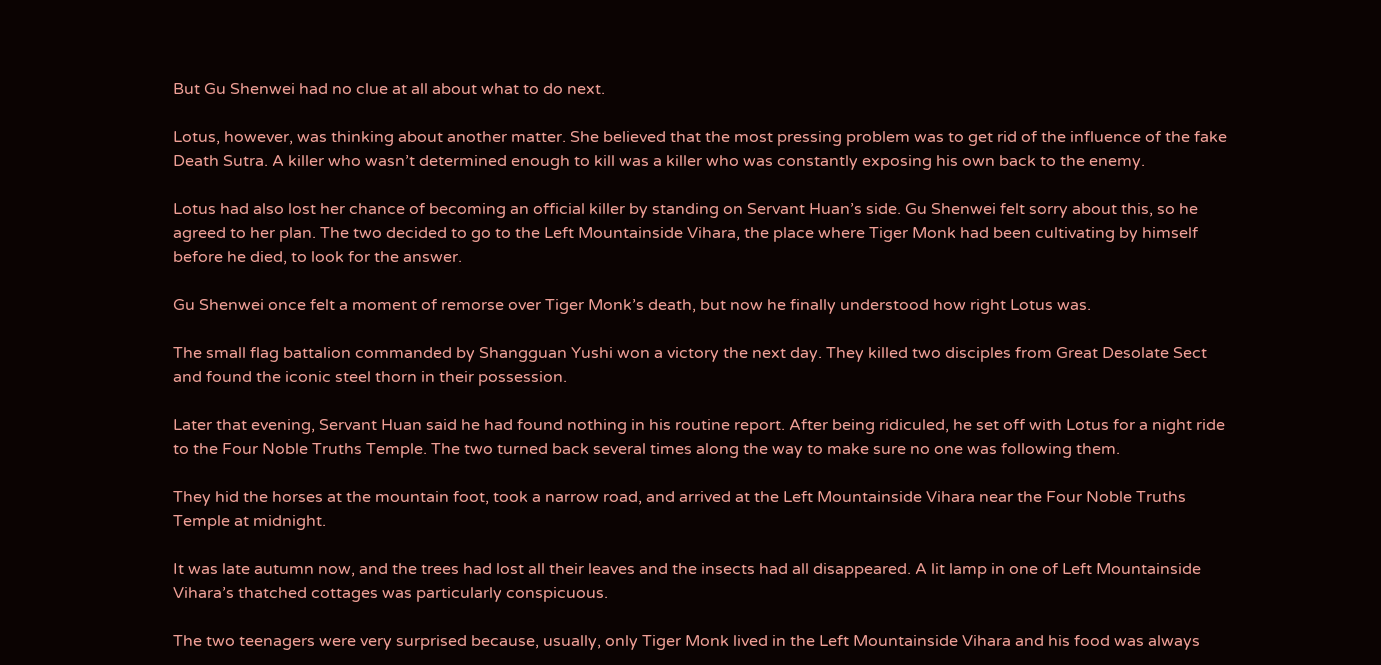But Gu Shenwei had no clue at all about what to do next.

Lotus, however, was thinking about another matter. She believed that the most pressing problem was to get rid of the influence of the fake Death Sutra. A killer who wasn’t determined enough to kill was a killer who was constantly exposing his own back to the enemy.

Lotus had also lost her chance of becoming an official killer by standing on Servant Huan’s side. Gu Shenwei felt sorry about this, so he agreed to her plan. The two decided to go to the Left Mountainside Vihara, the place where Tiger Monk had been cultivating by himself before he died, to look for the answer.

Gu Shenwei once felt a moment of remorse over Tiger Monk’s death, but now he finally understood how right Lotus was.

The small flag battalion commanded by Shangguan Yushi won a victory the next day. They killed two disciples from Great Desolate Sect and found the iconic steel thorn in their possession.

Later that evening, Servant Huan said he had found nothing in his routine report. After being ridiculed, he set off with Lotus for a night ride to the Four Noble Truths Temple. The two turned back several times along the way to make sure no one was following them.

They hid the horses at the mountain foot, took a narrow road, and arrived at the Left Mountainside Vihara near the Four Noble Truths Temple at midnight.

It was late autumn now, and the trees had lost all their leaves and the insects had all disappeared. A lit lamp in one of Left Mountainside Vihara’s thatched cottages was particularly conspicuous.

The two teenagers were very surprised because, usually, only Tiger Monk lived in the Left Mountainside Vihara and his food was always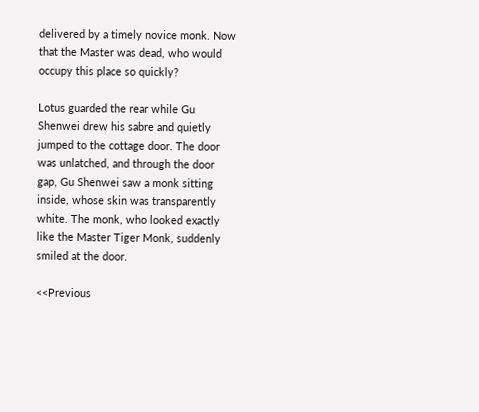delivered by a timely novice monk. Now that the Master was dead, who would occupy this place so quickly?

Lotus guarded the rear while Gu Shenwei drew his sabre and quietly jumped to the cottage door. The door was unlatched, and through the door gap, Gu Shenwei saw a monk sitting inside, whose skin was transparently white. The monk, who looked exactly like the Master Tiger Monk, suddenly smiled at the door.

<<Previous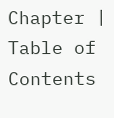Chapter |  Table of Contents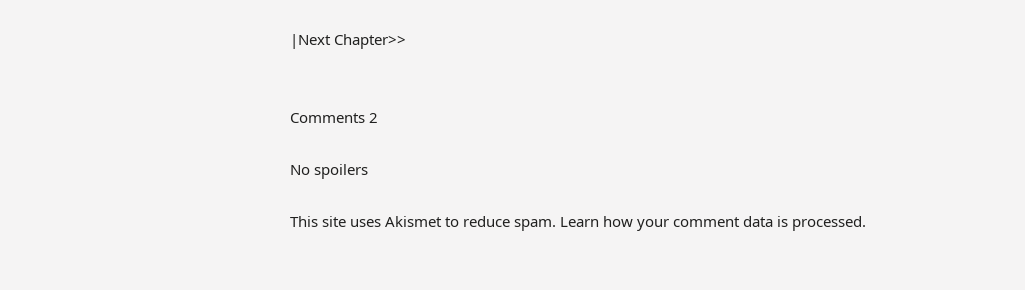|Next Chapter>>


Comments 2

No spoilers

This site uses Akismet to reduce spam. Learn how your comment data is processed.